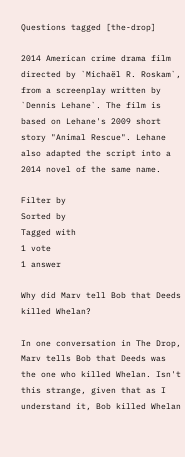Questions tagged [the-drop]

2014 American crime drama film directed by `Michaël R. Roskam`, from a screenplay written by `Dennis Lehane`. The film is based on Lehane's 2009 short story "Animal Rescue". Lehane also adapted the script into a 2014 novel of the same name.

Filter by
Sorted by
Tagged with
1 vote
1 answer

Why did Marv tell Bob that Deeds killed Whelan?

In one conversation in The Drop, Marv tells Bob that Deeds was the one who killed Whelan. Isn't this strange, given that as I understand it, Bob killed Whelan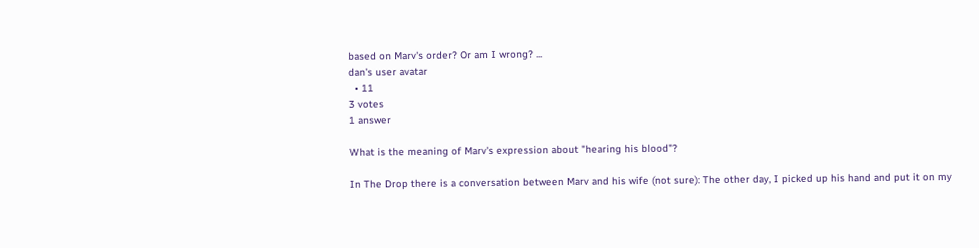based on Marv's order? Or am I wrong? ...
dan's user avatar
  • 11
3 votes
1 answer

What is the meaning of Marv's expression about "hearing his blood"?

In The Drop there is a conversation between Marv and his wife (not sure): The other day, I picked up his hand and put it on my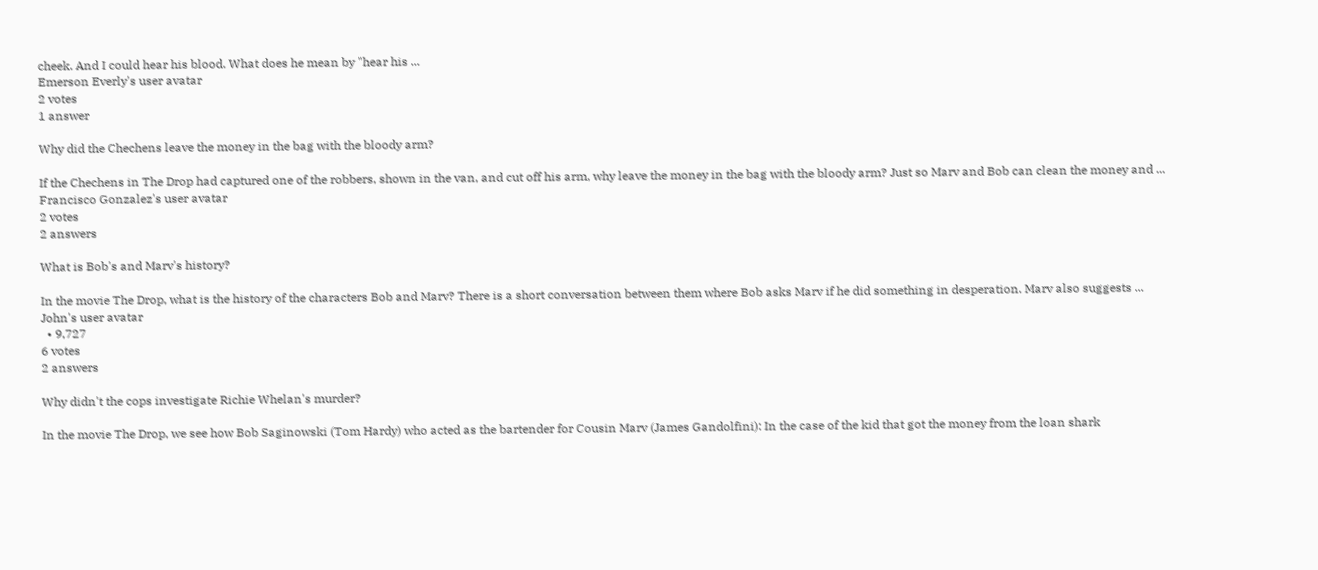cheek. And I could hear his blood. What does he mean by "hear his ...
Emerson Everly's user avatar
2 votes
1 answer

Why did the Chechens leave the money in the bag with the bloody arm?

If the Chechens in The Drop had captured one of the robbers, shown in the van, and cut off his arm, why leave the money in the bag with the bloody arm? Just so Marv and Bob can clean the money and ...
Francisco Gonzalez's user avatar
2 votes
2 answers

What is Bob's and Marv's history?

In the movie The Drop, what is the history of the characters Bob and Marv? There is a short conversation between them where Bob asks Marv if he did something in desperation. Marv also suggests ...
John's user avatar
  • 9,727
6 votes
2 answers

Why didn't the cops investigate Richie Whelan's murder?

In the movie The Drop, we see how Bob Saginowski (Tom Hardy) who acted as the bartender for Cousin Marv (James Gandolfini): In the case of the kid that got the money from the loan shark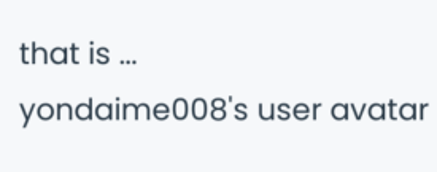that is ...
yondaime008's user avatar